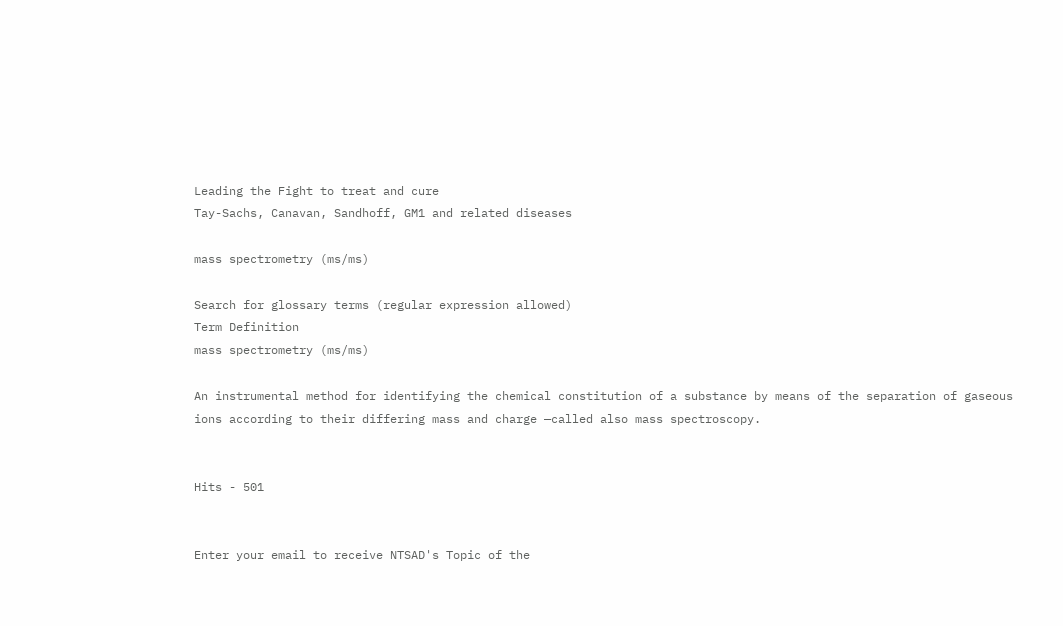Leading the Fight to treat and cure
Tay-Sachs, Canavan, Sandhoff, GM1 and related diseases

mass spectrometry (ms/ms)

Search for glossary terms (regular expression allowed)
Term Definition
mass spectrometry (ms/ms)

An instrumental method for identifying the chemical constitution of a substance by means of the separation of gaseous ions according to their differing mass and charge —called also mass spectroscopy.


Hits - 501


Enter your email to receive NTSAD's Topic of the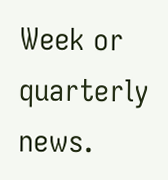Week or quarterly news.